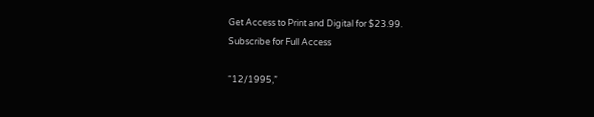Get Access to Print and Digital for $23.99.
Subscribe for Full Access

“12/1995,”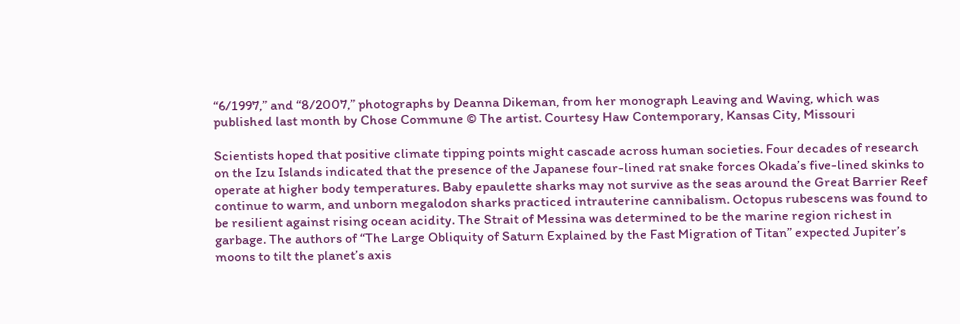“6/1997,” and “8/2007,” photographs by Deanna Dikeman, from her monograph Leaving and Waving, which was published last month by Chose Commune © The artist. Courtesy Haw Contemporary, Kansas City, Missouri

Scientists hoped that positive climate tipping points might cascade across human societies. Four decades of research on the Izu Islands indicated that the presence of the Japanese four-lined rat snake forces Okada’s five-lined skinks to operate at higher body temperatures. Baby epaulette sharks may not survive as the seas around the Great Barrier Reef continue to warm, and unborn megalodon sharks practiced intrauterine cannibalism. Octopus rubescens was found to be resilient against rising ocean acidity. The Strait of Messina was determined to be the marine region richest in garbage. The authors of “The Large Obliquity of Saturn Explained by the Fast Migration of Titan” expected Jupiter’s moons to tilt the planet’s axis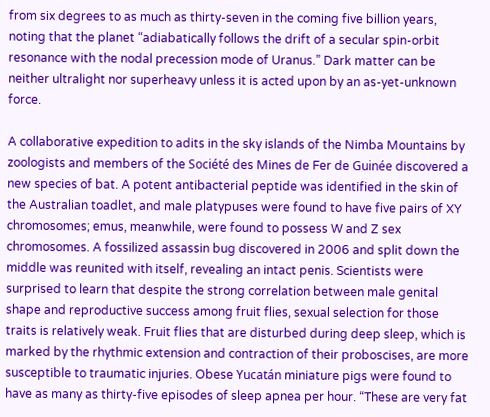from six degrees to as much as thirty-seven in the coming five billion years, noting that the planet “adiabatically follows the drift of a secular spin-orbit resonance with the nodal precession mode of Uranus.” Dark matter can be neither ultralight nor superheavy unless it is acted upon by an as-yet-unknown force.

A collaborative expedition to adits in the sky islands of the Nimba Mountains by zoologists and members of the Société des Mines de Fer de Guinée discovered a new species of bat. A potent antibacterial peptide was identified in the skin of the Australian toadlet, and male platypuses were found to have five pairs of XY chromosomes; emus, meanwhile, were found to possess W and Z sex chromosomes. A fossilized assassin bug discovered in 2006 and split down the middle was reunited with itself, revealing an intact penis. Scientists were surprised to learn that despite the strong correlation between male genital shape and reproductive success among fruit flies, sexual selection for those traits is relatively weak. Fruit flies that are disturbed during deep sleep, which is marked by the rhythmic extension and contraction of their proboscises, are more susceptible to traumatic injuries. Obese Yucatán miniature pigs were found to have as many as thirty-five episodes of sleep apnea per hour. “These are very fat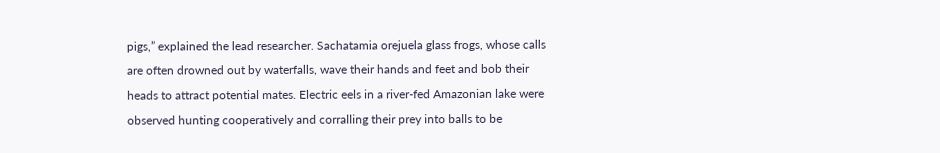pigs,” explained the lead researcher. Sachatamia orejuela glass frogs, whose calls are often drowned out by waterfalls, wave their hands and feet and bob their heads to attract potential mates. Electric eels in a river-fed Amazonian lake were observed hunting cooperatively and corralling their prey into balls to be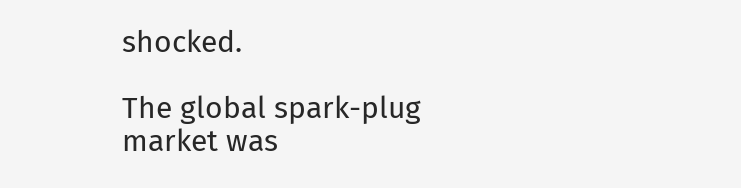shocked.

The global spark-plug market was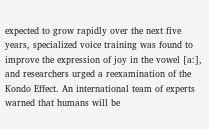expected to grow rapidly over the next five years, specialized voice training was found to improve the expression of joy in the vowel [a:], and researchers urged a reexamination of the Kondo Effect. An international team of experts warned that humans will be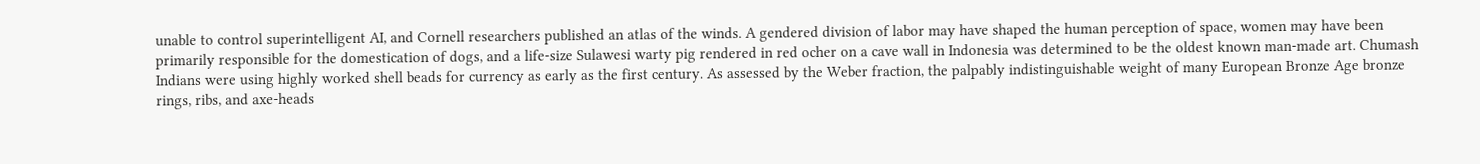unable to control superintelligent AI, and Cornell researchers published an atlas of the winds. A gendered division of labor may have shaped the human perception of space, women may have been primarily responsible for the domestication of dogs, and a life-size Sulawesi warty pig rendered in red ocher on a cave wall in Indonesia was determined to be the oldest known man-made art. Chumash Indians were using highly worked shell beads for currency as early as the first century. As assessed by the Weber fraction, the palpably indistinguishable weight of many European Bronze Age bronze rings, ribs, and axe-heads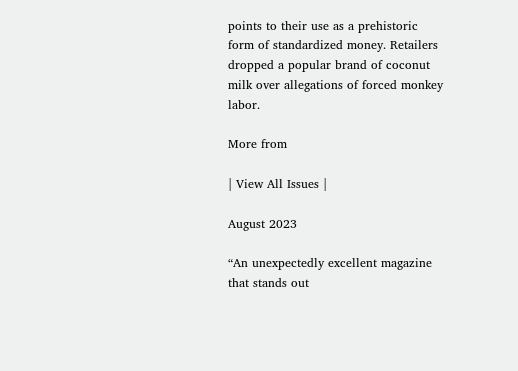points to their use as a prehistoric form of standardized money. Retailers dropped a popular brand of coconut milk over allegations of forced monkey labor.

More from

| View All Issues |

August 2023

“An unexpectedly excellent magazine that stands out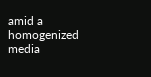amid a homogenized media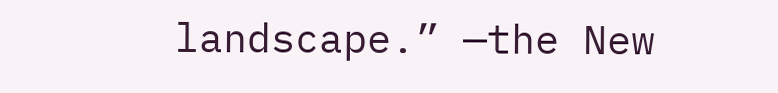landscape.” —the New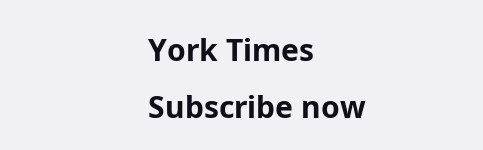York Times
Subscribe now